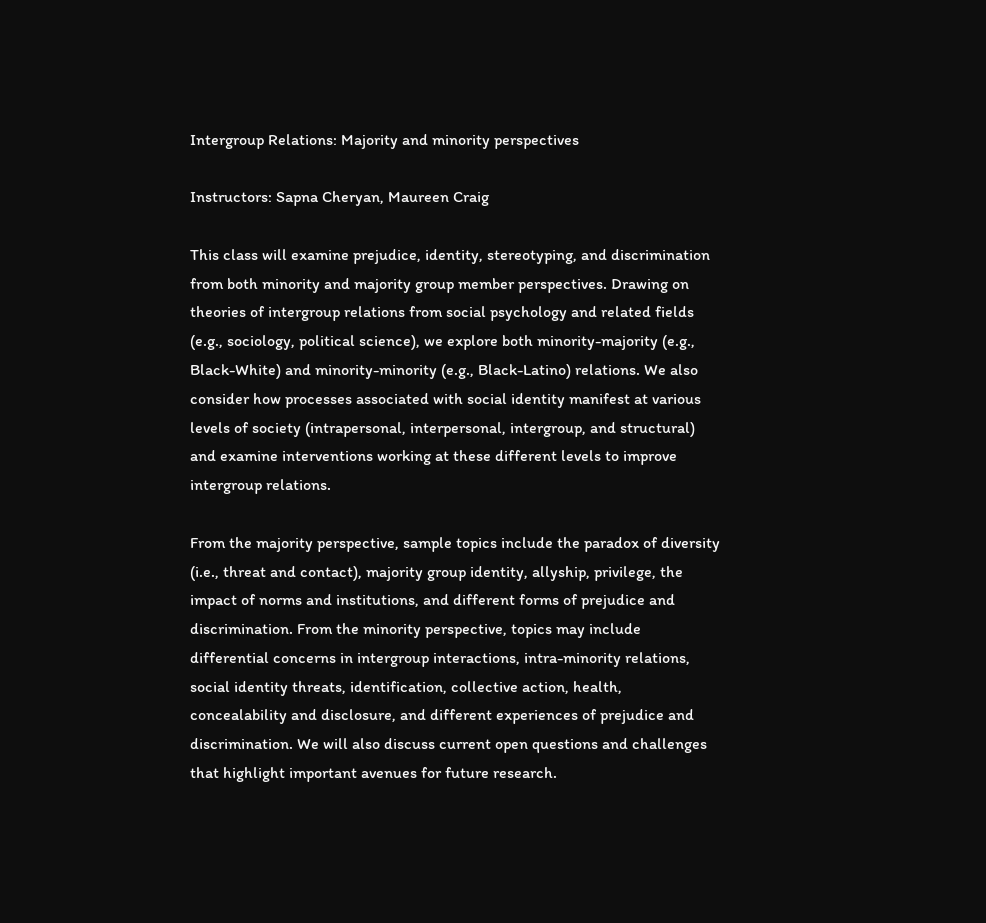Intergroup Relations: Majority and minority perspectives

Instructors: Sapna Cheryan, Maureen Craig

This class will examine prejudice, identity, stereotyping, and discrimination from both minority and majority group member perspectives. Drawing on theories of intergroup relations from social psychology and related fields (e.g., sociology, political science), we explore both minority-majority (e.g., Black-White) and minority-minority (e.g., Black-Latino) relations. We also consider how processes associated with social identity manifest at various levels of society (intrapersonal, interpersonal, intergroup, and structural) and examine interventions working at these different levels to improve intergroup relations.

From the majority perspective, sample topics include the paradox of diversity (i.e., threat and contact), majority group identity, allyship, privilege, the impact of norms and institutions, and different forms of prejudice and discrimination. From the minority perspective, topics may include differential concerns in intergroup interactions, intra-minority relations, social identity threats, identification, collective action, health, concealability and disclosure, and different experiences of prejudice and discrimination. We will also discuss current open questions and challenges that highlight important avenues for future research.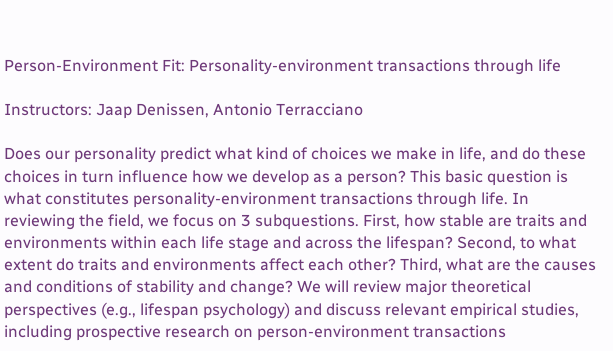Person-Environment Fit: Personality-environment transactions through life

Instructors: Jaap Denissen, Antonio Terracciano

Does our personality predict what kind of choices we make in life, and do these choices in turn influence how we develop as a person? This basic question is what constitutes personality-environment transactions through life. In reviewing the field, we focus on 3 subquestions. First, how stable are traits and environments within each life stage and across the lifespan? Second, to what extent do traits and environments affect each other? Third, what are the causes and conditions of stability and change? We will review major theoretical perspectives (e.g., lifespan psychology) and discuss relevant empirical studies, including prospective research on person-environment transactions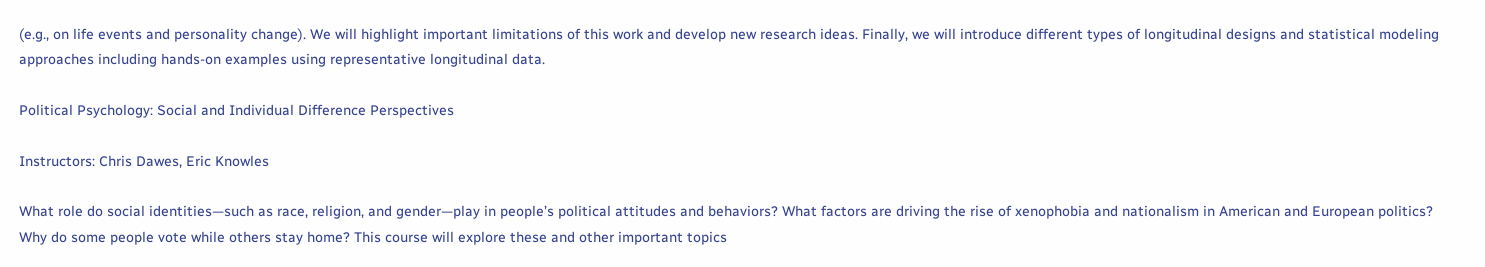(e.g., on life events and personality change). We will highlight important limitations of this work and develop new research ideas. Finally, we will introduce different types of longitudinal designs and statistical modeling approaches including hands-on examples using representative longitudinal data.

Political Psychology: Social and Individual Difference Perspectives

Instructors: Chris Dawes, Eric Knowles

What role do social identities—such as race, religion, and gender—play in people’s political attitudes and behaviors? What factors are driving the rise of xenophobia and nationalism in American and European politics? Why do some people vote while others stay home? This course will explore these and other important topics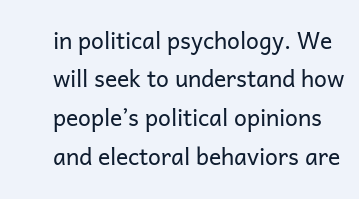in political psychology. We will seek to understand how people’s political opinions and electoral behaviors are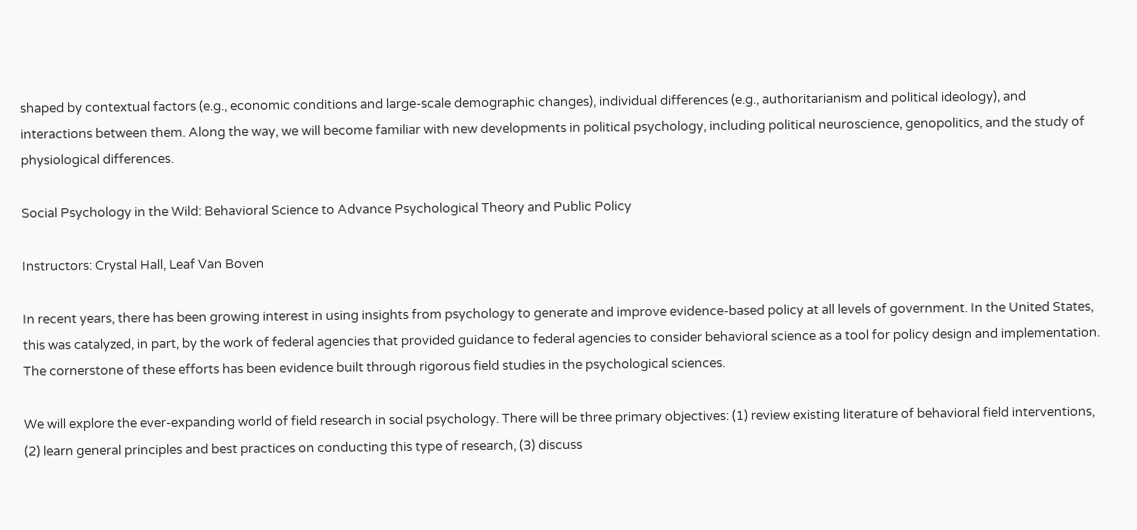shaped by contextual factors (e.g., economic conditions and large-scale demographic changes), individual differences (e.g., authoritarianism and political ideology), and interactions between them. Along the way, we will become familiar with new developments in political psychology, including political neuroscience, genopolitics, and the study of physiological differences.

Social Psychology in the Wild: Behavioral Science to Advance Psychological Theory and Public Policy

Instructors: Crystal Hall, Leaf Van Boven

In recent years, there has been growing interest in using insights from psychology to generate and improve evidence-based policy at all levels of government. In the United States, this was catalyzed, in part, by the work of federal agencies that provided guidance to federal agencies to consider behavioral science as a tool for policy design and implementation. The cornerstone of these efforts has been evidence built through rigorous field studies in the psychological sciences.

We will explore the ever-expanding world of field research in social psychology. There will be three primary objectives: (1) review existing literature of behavioral field interventions, (2) learn general principles and best practices on conducting this type of research, (3) discuss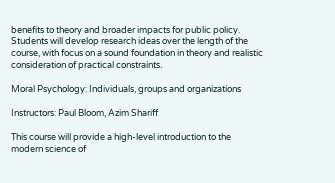benefits to theory and broader impacts for public policy. Students will develop research ideas over the length of the course, with focus on a sound foundation in theory and realistic consideration of practical constraints.

Moral Psychology: Individuals, groups and organizations

Instructors: Paul Bloom, Azim Shariff

This course will provide a high-level introduction to the modern science of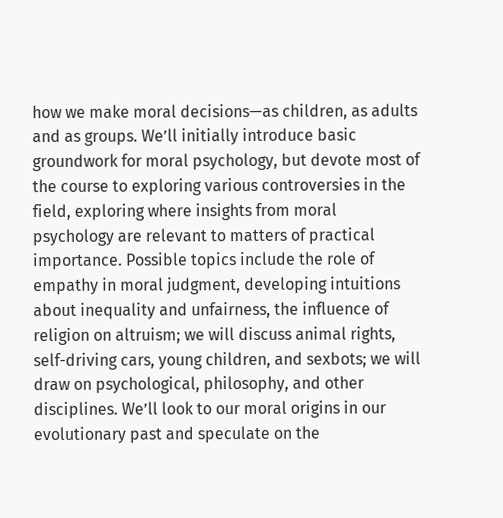how we make moral decisions—as children, as adults and as groups. We’ll initially introduce basic groundwork for moral psychology, but devote most of the course to exploring various controversies in the field, exploring where insights from moral psychology are relevant to matters of practical importance. Possible topics include the role of empathy in moral judgment, developing intuitions about inequality and unfairness, the influence of religion on altruism; we will discuss animal rights, self-driving cars, young children, and sexbots; we will draw on psychological, philosophy, and other disciplines. We’ll look to our moral origins in our evolutionary past and speculate on the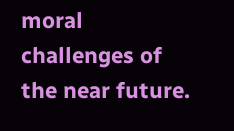moral challenges of the near future.